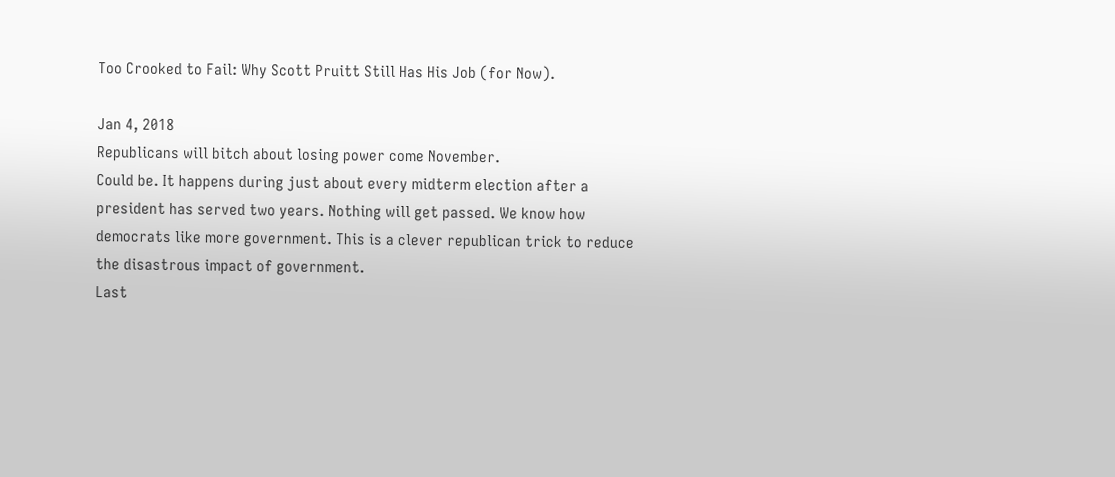Too Crooked to Fail: Why Scott Pruitt Still Has His Job (for Now).

Jan 4, 2018
Republicans will bitch about losing power come November.
Could be. It happens during just about every midterm election after a president has served two years. Nothing will get passed. We know how democrats like more government. This is a clever republican trick to reduce the disastrous impact of government.
Last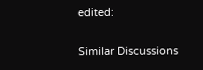edited:

Similar Discussions